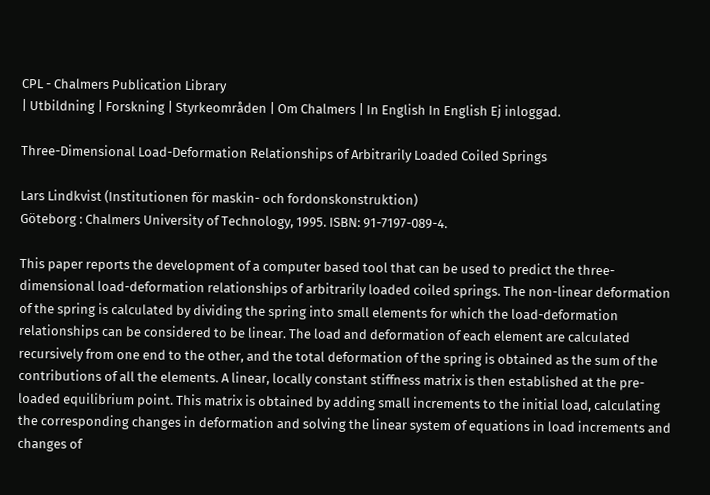CPL - Chalmers Publication Library
| Utbildning | Forskning | Styrkeområden | Om Chalmers | In English In English Ej inloggad.

Three-Dimensional Load-Deformation Relationships of Arbitrarily Loaded Coiled Springs

Lars Lindkvist (Institutionen för maskin- och fordonskonstruktion)
Göteborg : Chalmers University of Technology, 1995. ISBN: 91-7197-089-4.

This paper reports the development of a computer based tool that can be used to predict the three-dimensional load-deformation relationships of arbitrarily loaded coiled springs. The non-linear deformation of the spring is calculated by dividing the spring into small elements for which the load-deformation relationships can be considered to be linear. The load and deformation of each element are calculated recursively from one end to the other, and the total deformation of the spring is obtained as the sum of the contributions of all the elements. A linear, locally constant stiffness matrix is then established at the pre-loaded equilibrium point. This matrix is obtained by adding small increments to the initial load, calculating the corresponding changes in deformation and solving the linear system of equations in load increments and changes of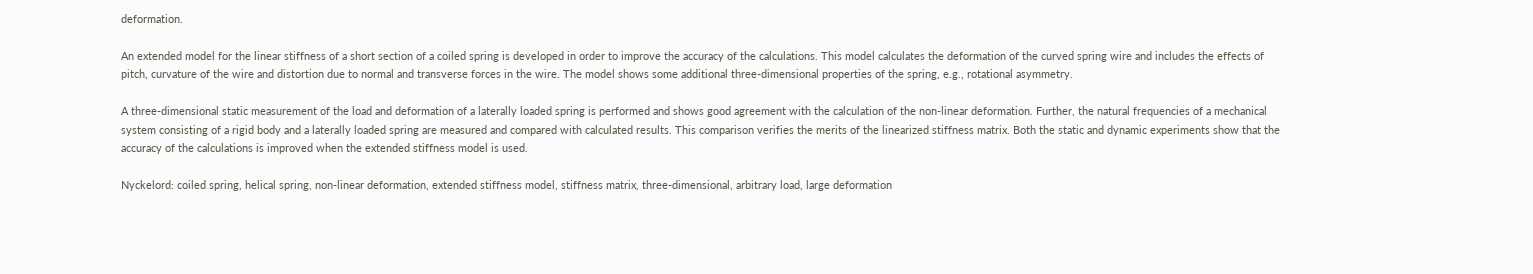deformation.

An extended model for the linear stiffness of a short section of a coiled spring is developed in order to improve the accuracy of the calculations. This model calculates the deformation of the curved spring wire and includes the effects of pitch, curvature of the wire and distortion due to normal and transverse forces in the wire. The model shows some additional three-dimensional properties of the spring, e.g., rotational asymmetry.

A three-dimensional static measurement of the load and deformation of a laterally loaded spring is performed and shows good agreement with the calculation of the non-linear deformation. Further, the natural frequencies of a mechanical system consisting of a rigid body and a laterally loaded spring are measured and compared with calculated results. This comparison verifies the merits of the linearized stiffness matrix. Both the static and dynamic experiments show that the accuracy of the calculations is improved when the extended stiffness model is used.

Nyckelord: coiled spring, helical spring, non-linear deformation, extended stiffness model, stiffness matrix, three-dimensional, arbitrary load, large deformation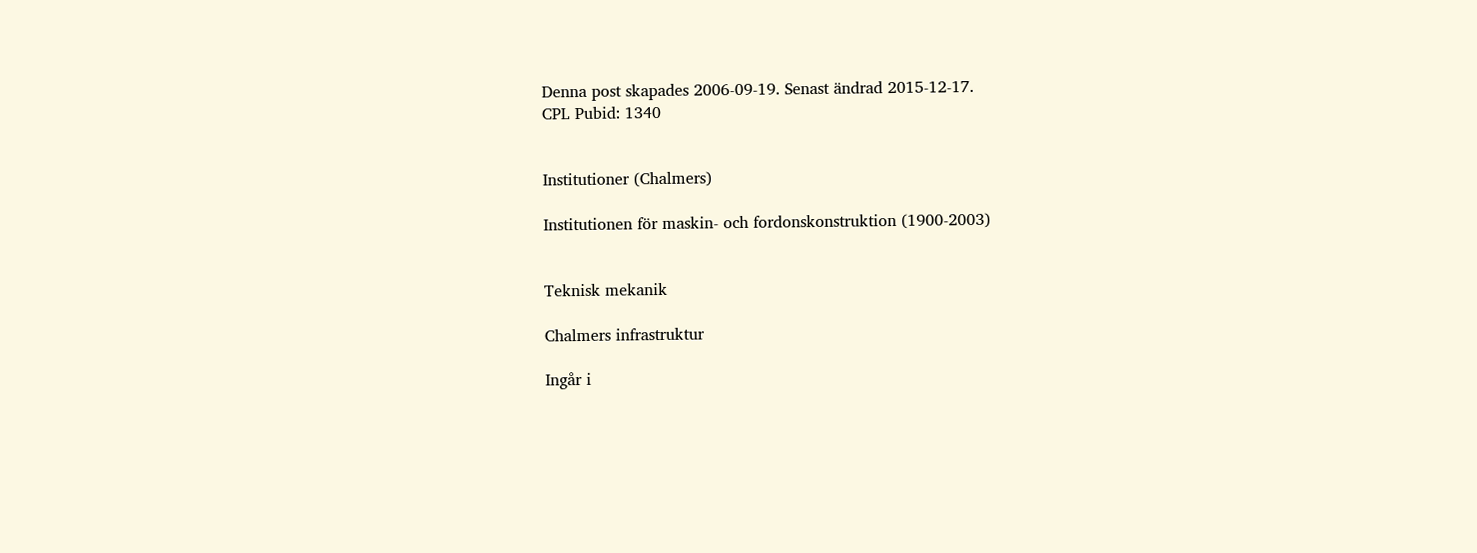Denna post skapades 2006-09-19. Senast ändrad 2015-12-17.
CPL Pubid: 1340


Institutioner (Chalmers)

Institutionen för maskin- och fordonskonstruktion (1900-2003)


Teknisk mekanik

Chalmers infrastruktur

Ingår i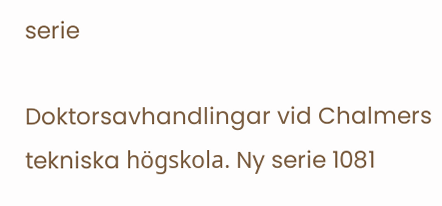serie

Doktorsavhandlingar vid Chalmers tekniska högskola. Ny serie 1081